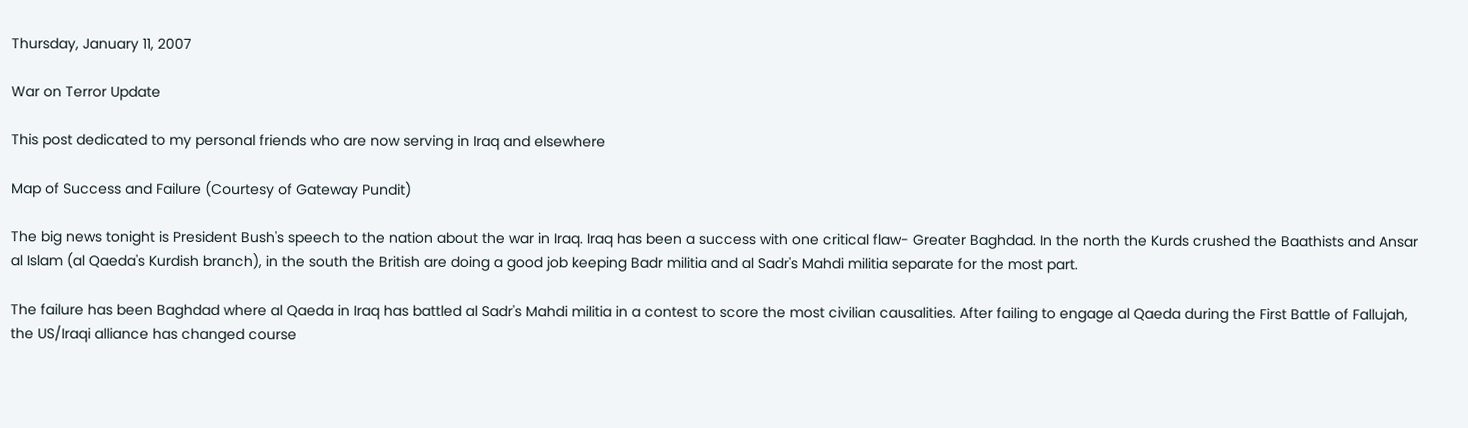Thursday, January 11, 2007

War on Terror Update

This post dedicated to my personal friends who are now serving in Iraq and elsewhere

Map of Success and Failure (Courtesy of Gateway Pundit)

The big news tonight is President Bush's speech to the nation about the war in Iraq. Iraq has been a success with one critical flaw- Greater Baghdad. In the north the Kurds crushed the Baathists and Ansar al Islam (al Qaeda's Kurdish branch), in the south the British are doing a good job keeping Badr militia and al Sadr's Mahdi militia separate for the most part.

The failure has been Baghdad where al Qaeda in Iraq has battled al Sadr's Mahdi militia in a contest to score the most civilian causalities. After failing to engage al Qaeda during the First Battle of Fallujah, the US/Iraqi alliance has changed course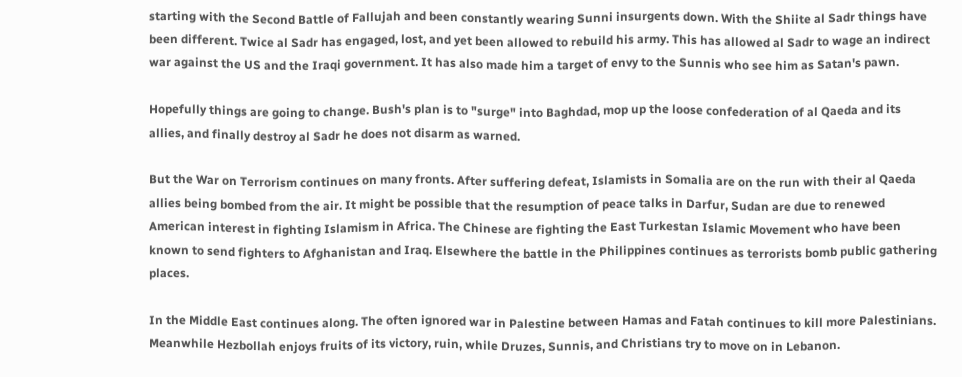starting with the Second Battle of Fallujah and been constantly wearing Sunni insurgents down. With the Shiite al Sadr things have been different. Twice al Sadr has engaged, lost, and yet been allowed to rebuild his army. This has allowed al Sadr to wage an indirect war against the US and the Iraqi government. It has also made him a target of envy to the Sunnis who see him as Satan's pawn.

Hopefully things are going to change. Bush's plan is to "surge" into Baghdad, mop up the loose confederation of al Qaeda and its allies, and finally destroy al Sadr he does not disarm as warned.

But the War on Terrorism continues on many fronts. After suffering defeat, Islamists in Somalia are on the run with their al Qaeda allies being bombed from the air. It might be possible that the resumption of peace talks in Darfur, Sudan are due to renewed American interest in fighting Islamism in Africa. The Chinese are fighting the East Turkestan Islamic Movement who have been known to send fighters to Afghanistan and Iraq. Elsewhere the battle in the Philippines continues as terrorists bomb public gathering places.

In the Middle East continues along. The often ignored war in Palestine between Hamas and Fatah continues to kill more Palestinians. Meanwhile Hezbollah enjoys fruits of its victory, ruin, while Druzes, Sunnis, and Christians try to move on in Lebanon.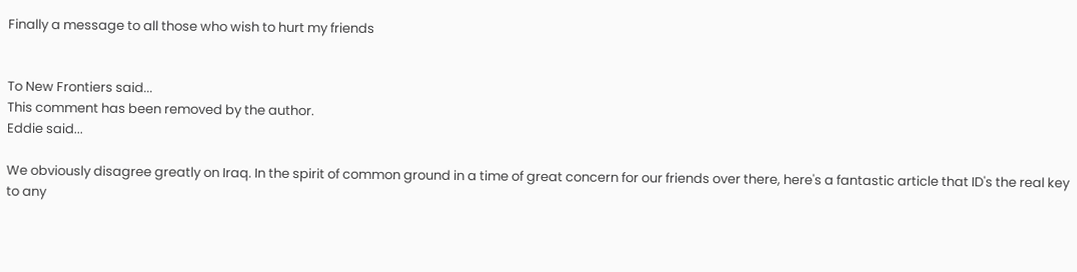Finally a message to all those who wish to hurt my friends


To New Frontiers said...
This comment has been removed by the author.
Eddie said...

We obviously disagree greatly on Iraq. In the spirit of common ground in a time of great concern for our friends over there, here's a fantastic article that ID's the real key to any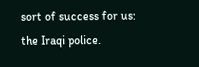sort of success for us: the Iraqi police.